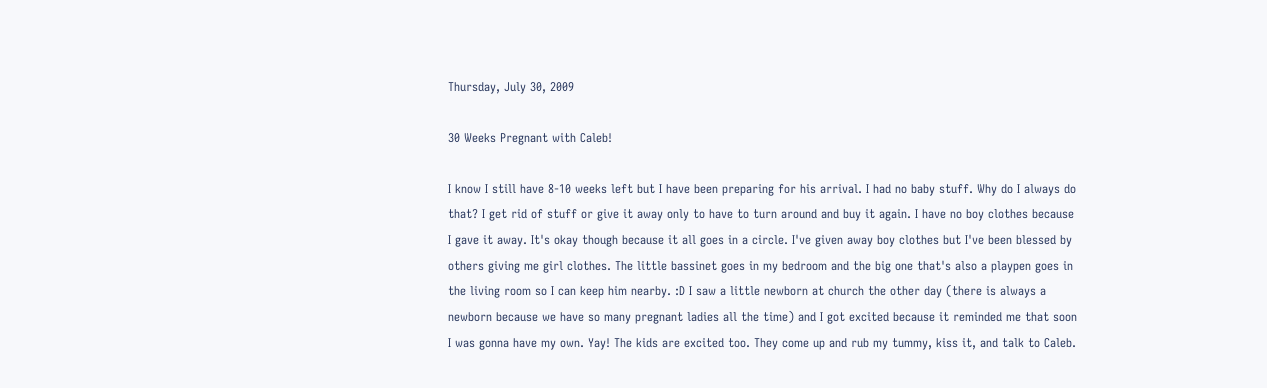Thursday, July 30, 2009

30 Weeks Pregnant with Caleb!

I know I still have 8-10 weeks left but I have been preparing for his arrival. I had no baby stuff. Why do I always do that? I get rid of stuff or give it away only to have to turn around and buy it again. I have no boy clothes because I gave it away. It's okay though because it all goes in a circle. I've given away boy clothes but I've been blessed by others giving me girl clothes. The little bassinet goes in my bedroom and the big one that's also a playpen goes in the living room so I can keep him nearby. :D I saw a little newborn at church the other day (there is always a newborn because we have so many pregnant ladies all the time) and I got excited because it reminded me that soon I was gonna have my own. Yay! The kids are excited too. They come up and rub my tummy, kiss it, and talk to Caleb.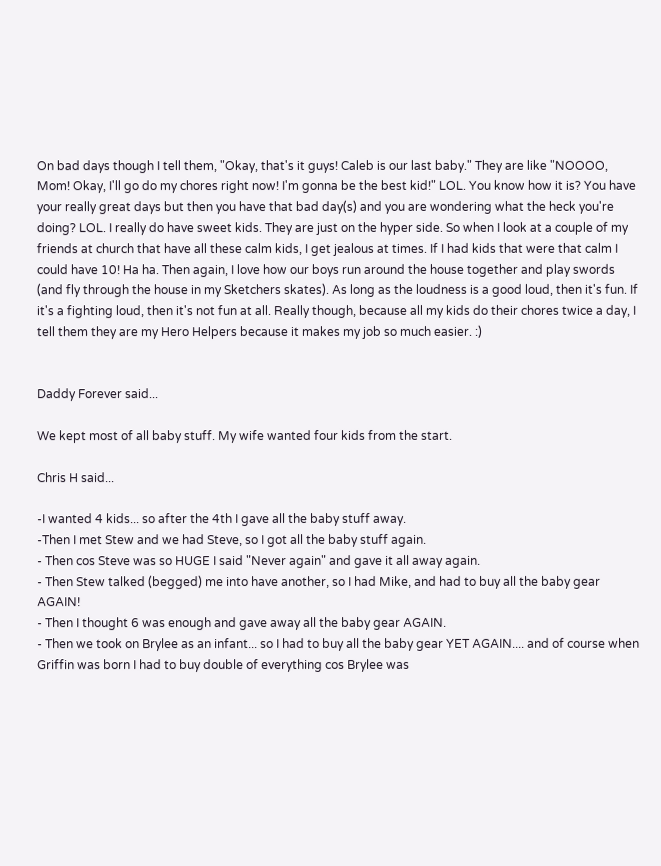On bad days though I tell them, "Okay, that's it guys! Caleb is our last baby." They are like "NOOOO, Mom! Okay, I'll go do my chores right now! I'm gonna be the best kid!" LOL. You know how it is? You have your really great days but then you have that bad day(s) and you are wondering what the heck you're doing? LOL. I really do have sweet kids. They are just on the hyper side. So when I look at a couple of my friends at church that have all these calm kids, I get jealous at times. If I had kids that were that calm I could have 10! Ha ha. Then again, I love how our boys run around the house together and play swords (and fly through the house in my Sketchers skates). As long as the loudness is a good loud, then it's fun. If it's a fighting loud, then it's not fun at all. Really though, because all my kids do their chores twice a day, I tell them they are my Hero Helpers because it makes my job so much easier. :)


Daddy Forever said...

We kept most of all baby stuff. My wife wanted four kids from the start.

Chris H said...

-I wanted 4 kids... so after the 4th I gave all the baby stuff away.
-Then I met Stew and we had Steve, so I got all the baby stuff again.
- Then cos Steve was so HUGE I said "Never again" and gave it all away again.
- Then Stew talked (begged) me into have another, so I had Mike, and had to buy all the baby gear AGAIN!
- Then I thought 6 was enough and gave away all the baby gear AGAIN.
- Then we took on Brylee as an infant... so I had to buy all the baby gear YET AGAIN.... and of course when Griffin was born I had to buy double of everything cos Brylee was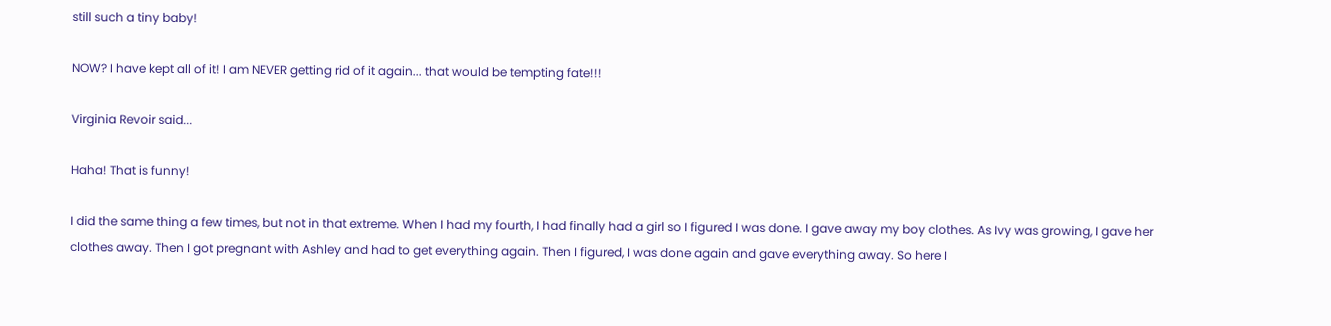still such a tiny baby!

NOW? I have kept all of it! I am NEVER getting rid of it again... that would be tempting fate!!!

Virginia Revoir said...

Haha! That is funny!

I did the same thing a few times, but not in that extreme. When I had my fourth, I had finally had a girl so I figured I was done. I gave away my boy clothes. As Ivy was growing, I gave her clothes away. Then I got pregnant with Ashley and had to get everything again. Then I figured, I was done again and gave everything away. So here I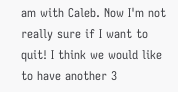am with Caleb. Now I'm not really sure if I want to quit! I think we would like to have another 3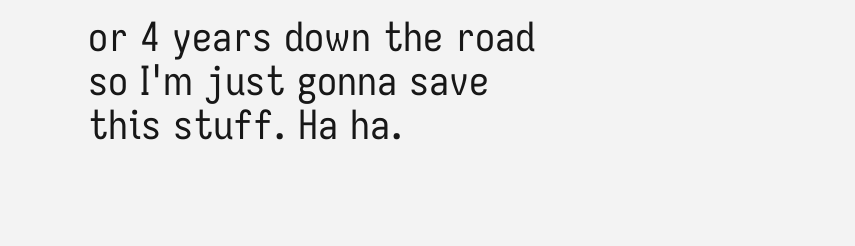or 4 years down the road so I'm just gonna save this stuff. Ha ha.